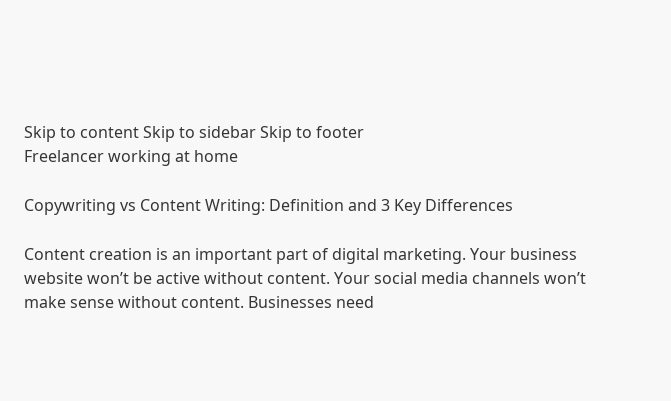Skip to content Skip to sidebar Skip to footer
Freelancer working at home

Copywriting vs Content Writing: Definition and 3 Key Differences

Content creation is an important part of digital marketing. Your business website won’t be active without content. Your social media channels won’t make sense without content. Businesses need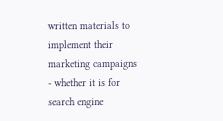written materials to implement their marketing campaigns - whether it is for search engine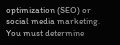optimization (SEO) or social media marketing. You must determine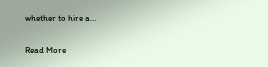whether to hire a…

Read More